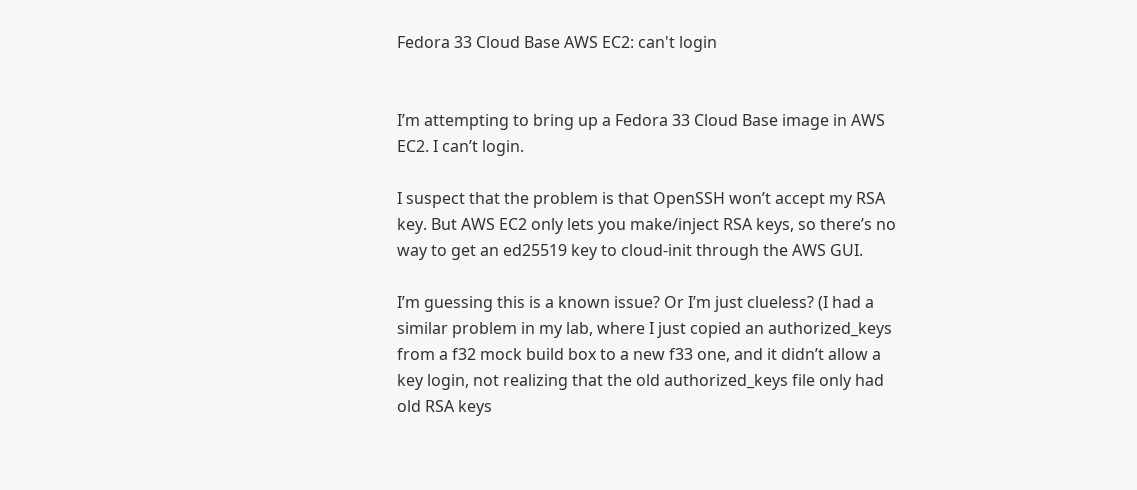Fedora 33 Cloud Base AWS EC2: can't login


I’m attempting to bring up a Fedora 33 Cloud Base image in AWS EC2. I can’t login.

I suspect that the problem is that OpenSSH won’t accept my RSA key. But AWS EC2 only lets you make/inject RSA keys, so there’s no way to get an ed25519 key to cloud-init through the AWS GUI.

I’m guessing this is a known issue? Or I’m just clueless? (I had a similar problem in my lab, where I just copied an authorized_keys from a f32 mock build box to a new f33 one, and it didn’t allow a key login, not realizing that the old authorized_keys file only had old RSA keys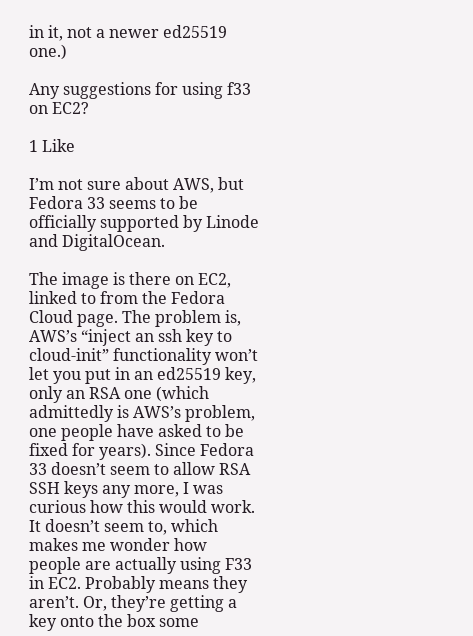in it, not a newer ed25519 one.)

Any suggestions for using f33 on EC2?

1 Like

I’m not sure about AWS, but Fedora 33 seems to be officially supported by Linode and DigitalOcean.

The image is there on EC2, linked to from the Fedora Cloud page. The problem is, AWS’s “inject an ssh key to cloud-init” functionality won’t let you put in an ed25519 key, only an RSA one (which admittedly is AWS’s problem, one people have asked to be fixed for years). Since Fedora 33 doesn’t seem to allow RSA SSH keys any more, I was curious how this would work. It doesn’t seem to, which makes me wonder how people are actually using F33 in EC2. Probably means they aren’t. Or, they’re getting a key onto the box some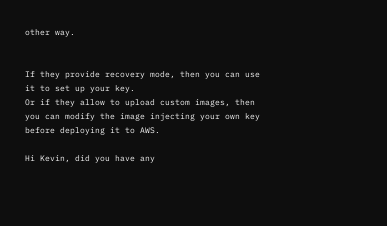other way.


If they provide recovery mode, then you can use it to set up your key.
Or if they allow to upload custom images, then you can modify the image injecting your own key before deploying it to AWS.

Hi Kevin, did you have any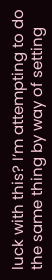luck with this? I’m attempting to do the same thing by way of setting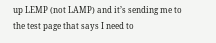up LEMP (not LAMP) and it’s sending me to the test page that says I need to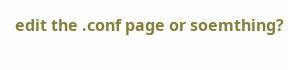edit the .conf page or soemthing?